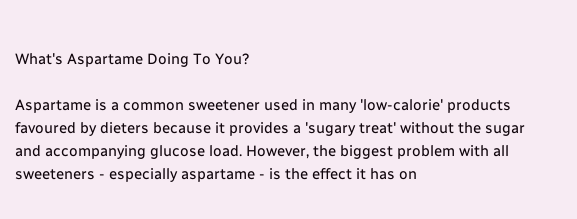What's Aspartame Doing To You?

Aspartame is a common sweetener used in many 'low-calorie' products favoured by dieters because it provides a 'sugary treat' without the sugar and accompanying glucose load. However, the biggest problem with all sweeteners - especially aspartame - is the effect it has on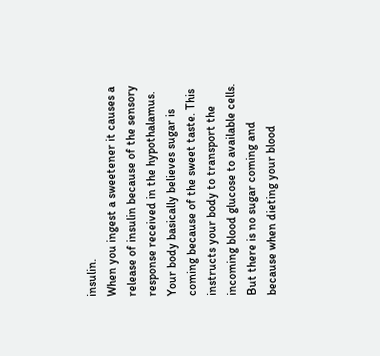insulin.
When you ingest a sweetener it causes a release of insulin because of the sensory response received in the hypothalamus. Your body basically believes sugar is coming because of the sweet taste. This instructs your body to transport the incoming blood glucose to available cells.
But there is no sugar coming and because when dieting your blood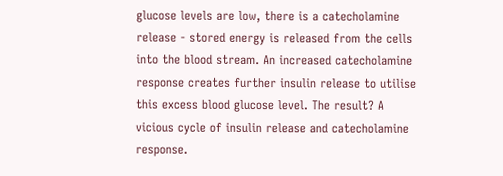glucose levels are low, there is a catecholamine release - stored energy is released from the cells into the blood stream. An increased catecholamine response creates further insulin release to utilise this excess blood glucose level. The result? A vicious cycle of insulin release and catecholamine response.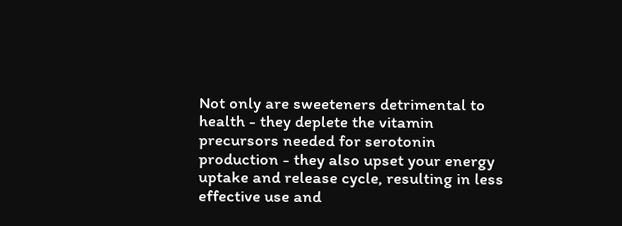Not only are sweeteners detrimental to health - they deplete the vitamin precursors needed for serotonin production - they also upset your energy uptake and release cycle, resulting in less effective use and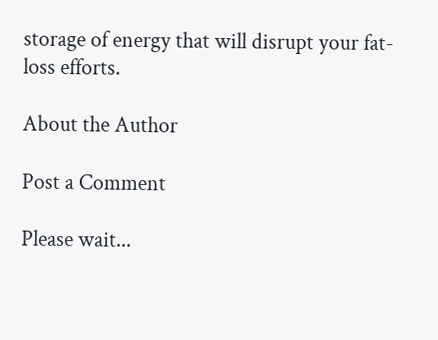storage of energy that will disrupt your fat-loss efforts.

About the Author

Post a Comment

Please wait...